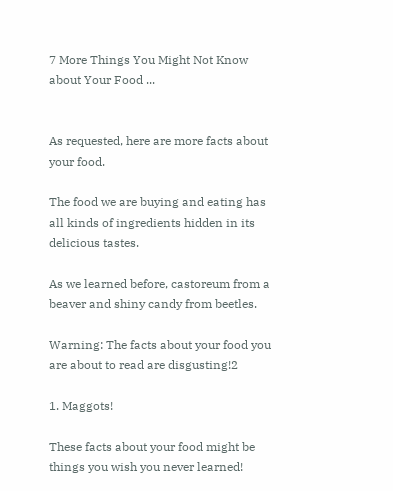7 More Things You Might Not Know about Your Food ...


As requested, here are more facts about your food.

The food we are buying and eating has all kinds of ingredients hidden in its delicious tastes.

As we learned before, castoreum from a beaver and shiny candy from beetles.

Warning: The facts about your food you are about to read are disgusting!2

1. Maggots!

These facts about your food might be things you wish you never learned!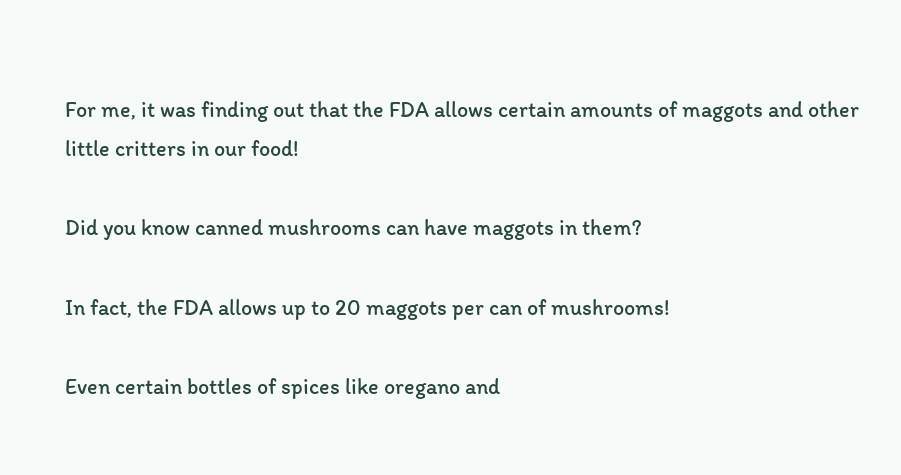For me, it was finding out that the FDA allows certain amounts of maggots and other little critters in our food!

Did you know canned mushrooms can have maggots in them?

In fact, the FDA allows up to 20 maggots per can of mushrooms!

Even certain bottles of spices like oregano and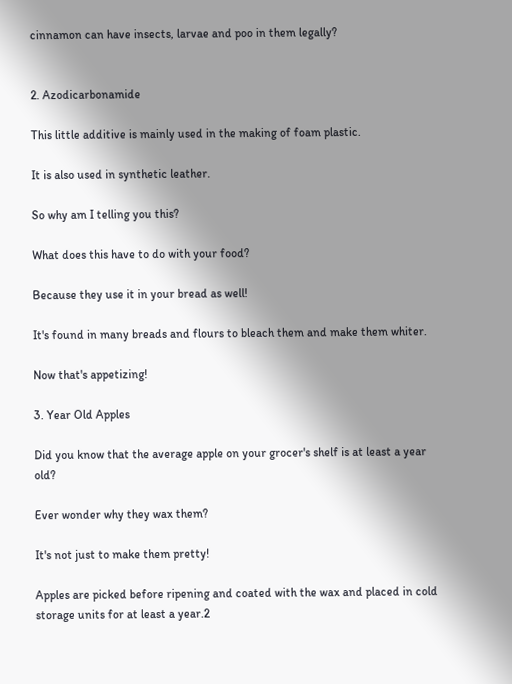cinnamon can have insects, larvae and poo in them legally?


2. Azodicarbonamide

This little additive is mainly used in the making of foam plastic.

It is also used in synthetic leather.

So why am I telling you this?

What does this have to do with your food?

Because they use it in your bread as well!

It's found in many breads and flours to bleach them and make them whiter.

Now that's appetizing!

3. Year Old Apples

Did you know that the average apple on your grocer's shelf is at least a year old?

Ever wonder why they wax them?

It's not just to make them pretty!

Apples are picked before ripening and coated with the wax and placed in cold storage units for at least a year.2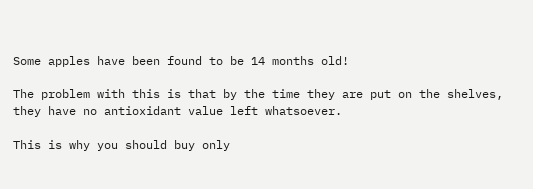Some apples have been found to be 14 months old!

The problem with this is that by the time they are put on the shelves, they have no antioxidant value left whatsoever.

This is why you should buy only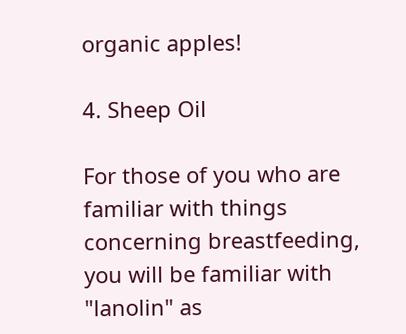organic apples!

4. Sheep Oil

For those of you who are familiar with things concerning breastfeeding, you will be familiar with "lanolin" as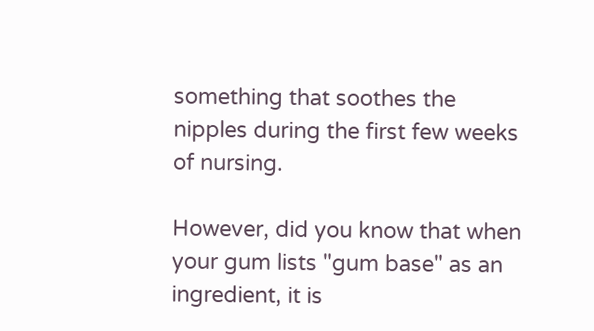something that soothes the nipples during the first few weeks of nursing.

However, did you know that when your gum lists "gum base" as an ingredient, it is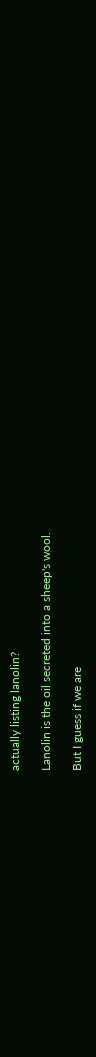actually listing lanolin?

Lanolin is the oil secreted into a sheep's wool.

But I guess if we are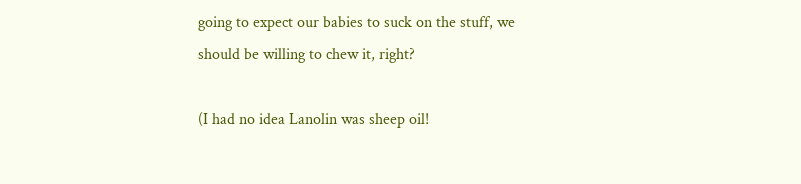going to expect our babies to suck on the stuff, we should be willing to chew it, right?

(I had no idea Lanolin was sheep oil!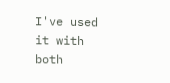I've used it with both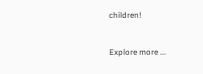children!


Explore more ...